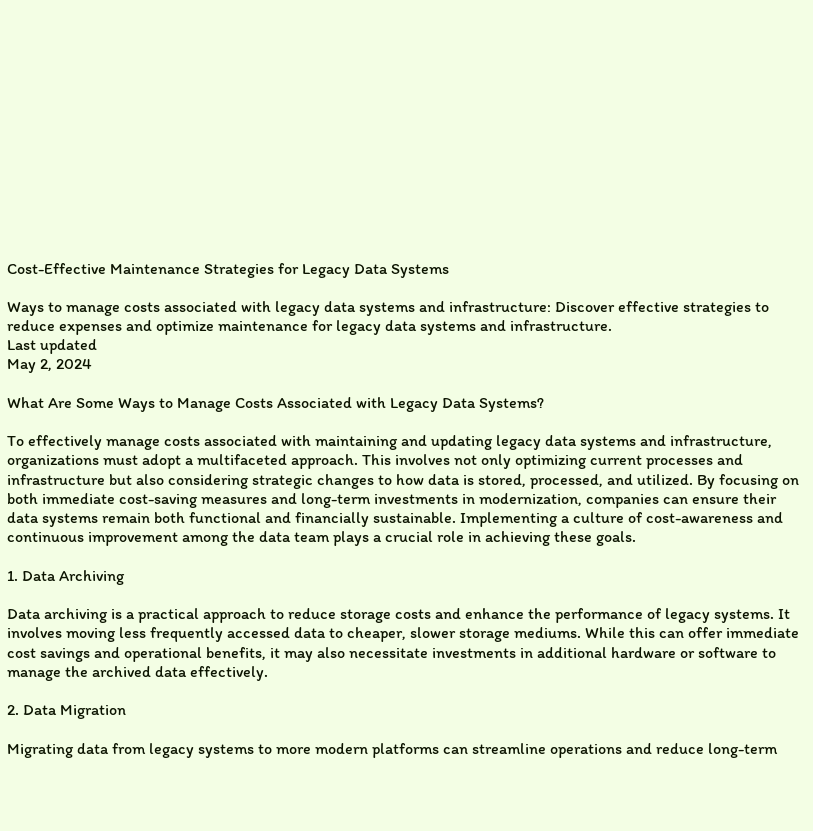Cost-Effective Maintenance Strategies for Legacy Data Systems

Ways to manage costs associated with legacy data systems and infrastructure: Discover effective strategies to reduce expenses and optimize maintenance for legacy data systems and infrastructure.
Last updated
May 2, 2024

What Are Some Ways to Manage Costs Associated with Legacy Data Systems?

To effectively manage costs associated with maintaining and updating legacy data systems and infrastructure, organizations must adopt a multifaceted approach. This involves not only optimizing current processes and infrastructure but also considering strategic changes to how data is stored, processed, and utilized. By focusing on both immediate cost-saving measures and long-term investments in modernization, companies can ensure their data systems remain both functional and financially sustainable. Implementing a culture of cost-awareness and continuous improvement among the data team plays a crucial role in achieving these goals.

1. Data Archiving

Data archiving is a practical approach to reduce storage costs and enhance the performance of legacy systems. It involves moving less frequently accessed data to cheaper, slower storage mediums. While this can offer immediate cost savings and operational benefits, it may also necessitate investments in additional hardware or software to manage the archived data effectively.

2. Data Migration

Migrating data from legacy systems to more modern platforms can streamline operations and reduce long-term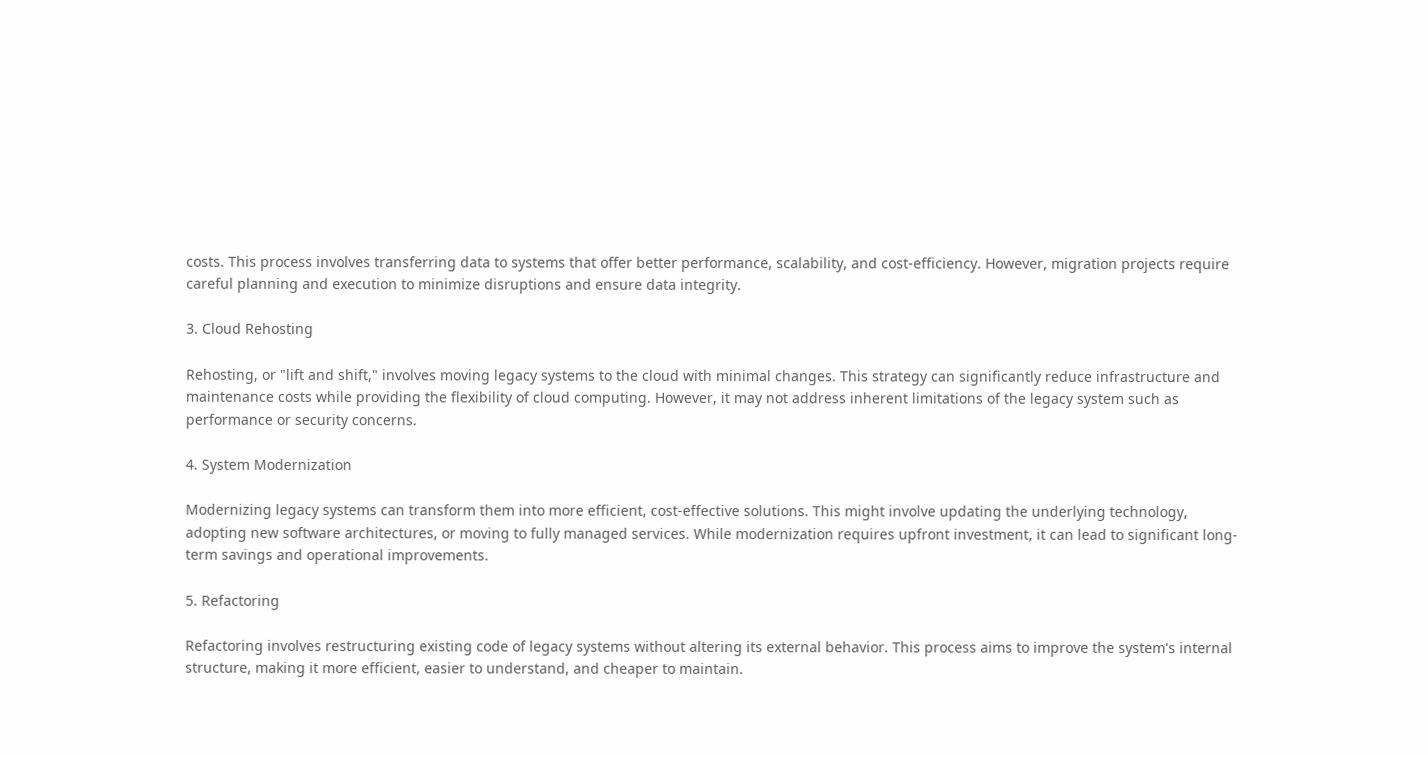costs. This process involves transferring data to systems that offer better performance, scalability, and cost-efficiency. However, migration projects require careful planning and execution to minimize disruptions and ensure data integrity.

3. Cloud Rehosting

Rehosting, or "lift and shift," involves moving legacy systems to the cloud with minimal changes. This strategy can significantly reduce infrastructure and maintenance costs while providing the flexibility of cloud computing. However, it may not address inherent limitations of the legacy system such as performance or security concerns.

4. System Modernization

Modernizing legacy systems can transform them into more efficient, cost-effective solutions. This might involve updating the underlying technology, adopting new software architectures, or moving to fully managed services. While modernization requires upfront investment, it can lead to significant long-term savings and operational improvements.

5. Refactoring

Refactoring involves restructuring existing code of legacy systems without altering its external behavior. This process aims to improve the system's internal structure, making it more efficient, easier to understand, and cheaper to maintain.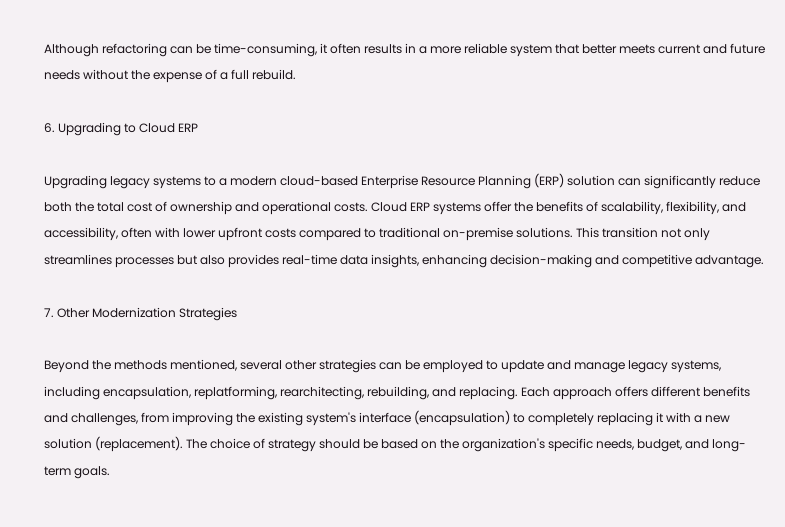Although refactoring can be time-consuming, it often results in a more reliable system that better meets current and future needs without the expense of a full rebuild.

6. Upgrading to Cloud ERP

Upgrading legacy systems to a modern cloud-based Enterprise Resource Planning (ERP) solution can significantly reduce both the total cost of ownership and operational costs. Cloud ERP systems offer the benefits of scalability, flexibility, and accessibility, often with lower upfront costs compared to traditional on-premise solutions. This transition not only streamlines processes but also provides real-time data insights, enhancing decision-making and competitive advantage.

7. Other Modernization Strategies

Beyond the methods mentioned, several other strategies can be employed to update and manage legacy systems, including encapsulation, replatforming, rearchitecting, rebuilding, and replacing. Each approach offers different benefits and challenges, from improving the existing system's interface (encapsulation) to completely replacing it with a new solution (replacement). The choice of strategy should be based on the organization's specific needs, budget, and long-term goals.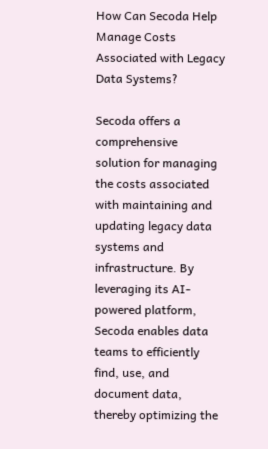How Can Secoda Help Manage Costs Associated with Legacy Data Systems?

Secoda offers a comprehensive solution for managing the costs associated with maintaining and updating legacy data systems and infrastructure. By leveraging its AI-powered platform, Secoda enables data teams to efficiently find, use, and document data, thereby optimizing the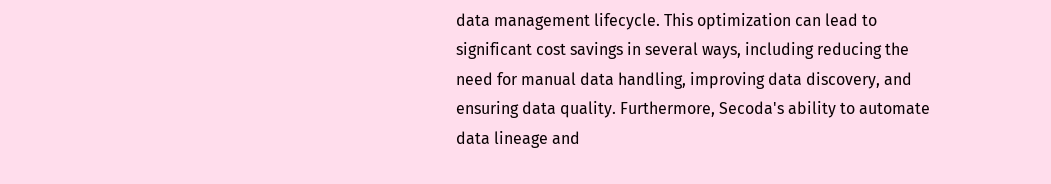data management lifecycle. This optimization can lead to significant cost savings in several ways, including reducing the need for manual data handling, improving data discovery, and ensuring data quality. Furthermore, Secoda's ability to automate data lineage and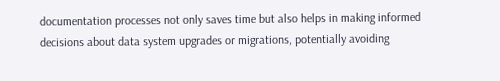documentation processes not only saves time but also helps in making informed decisions about data system upgrades or migrations, potentially avoiding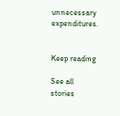unnecessary expenditures.


Keep reading

See all stories